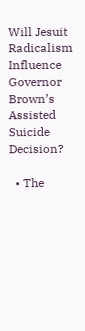Will Jesuit Radicalism Influence Governor Brown’s Assisted Suicide Decision?

  • The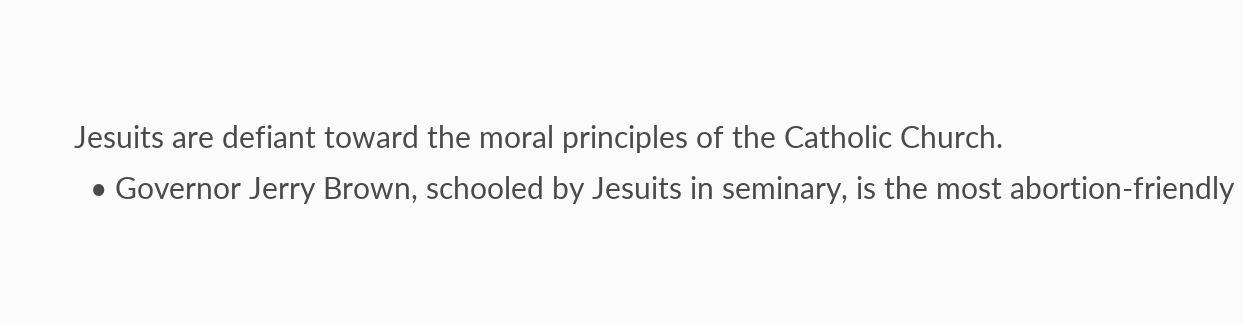Jesuits are defiant toward the moral principles of the Catholic Church.
  • Governor Jerry Brown, schooled by Jesuits in seminary, is the most abortion-friendly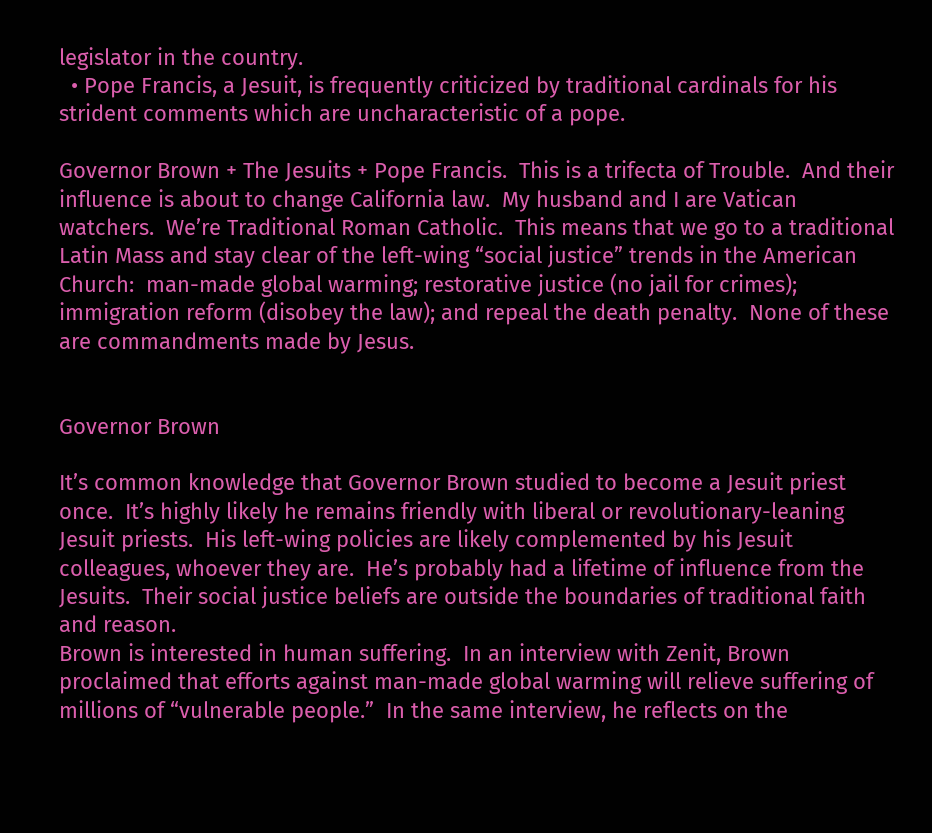legislator in the country.
  • Pope Francis, a Jesuit, is frequently criticized by traditional cardinals for his strident comments which are uncharacteristic of a pope.

Governor Brown + The Jesuits + Pope Francis.  This is a trifecta of Trouble.  And their influence is about to change California law.  My husband and I are Vatican watchers.  We’re Traditional Roman Catholic.  This means that we go to a traditional Latin Mass and stay clear of the left-wing “social justice” trends in the American Church:  man-made global warming; restorative justice (no jail for crimes); immigration reform (disobey the law); and repeal the death penalty.  None of these are commandments made by Jesus.


Governor Brown

It’s common knowledge that Governor Brown studied to become a Jesuit priest once.  It’s highly likely he remains friendly with liberal or revolutionary-leaning Jesuit priests.  His left-wing policies are likely complemented by his Jesuit colleagues, whoever they are.  He’s probably had a lifetime of influence from the Jesuits.  Their social justice beliefs are outside the boundaries of traditional faith and reason.
Brown is interested in human suffering.  In an interview with Zenit, Brown proclaimed that efforts against man-made global warming will relieve suffering of millions of “vulnerable people.”  In the same interview, he reflects on the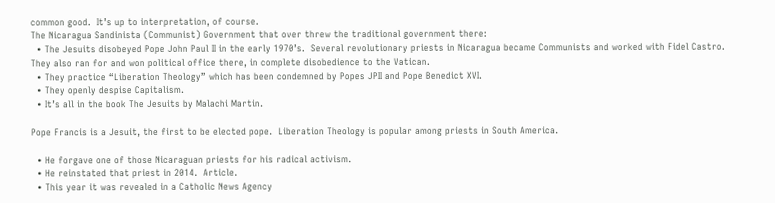common good.  It’s up to interpretation, of course.
The Nicaragua Sandinista (Communist) Government that over threw the traditional government there:
  • The Jesuits disobeyed Pope John Paul II in the early 1970’s.  Several revolutionary priests in Nicaragua became Communists and worked with Fidel Castro.  They also ran for and won political office there, in complete disobedience to the Vatican.
  • They practice “Liberation Theology” which has been condemned by Popes JPII and Pope Benedict XVI.
  • They openly despise Capitalism.
  • It’s all in the book The Jesuits by Malachi Martin.

Pope Francis is a Jesuit, the first to be elected pope.  Liberation Theology is popular among priests in South America.

  • He forgave one of those Nicaraguan priests for his radical activism.
  • He reinstated that priest in 2014.  Article.
  • This year it was revealed in a Catholic News Agency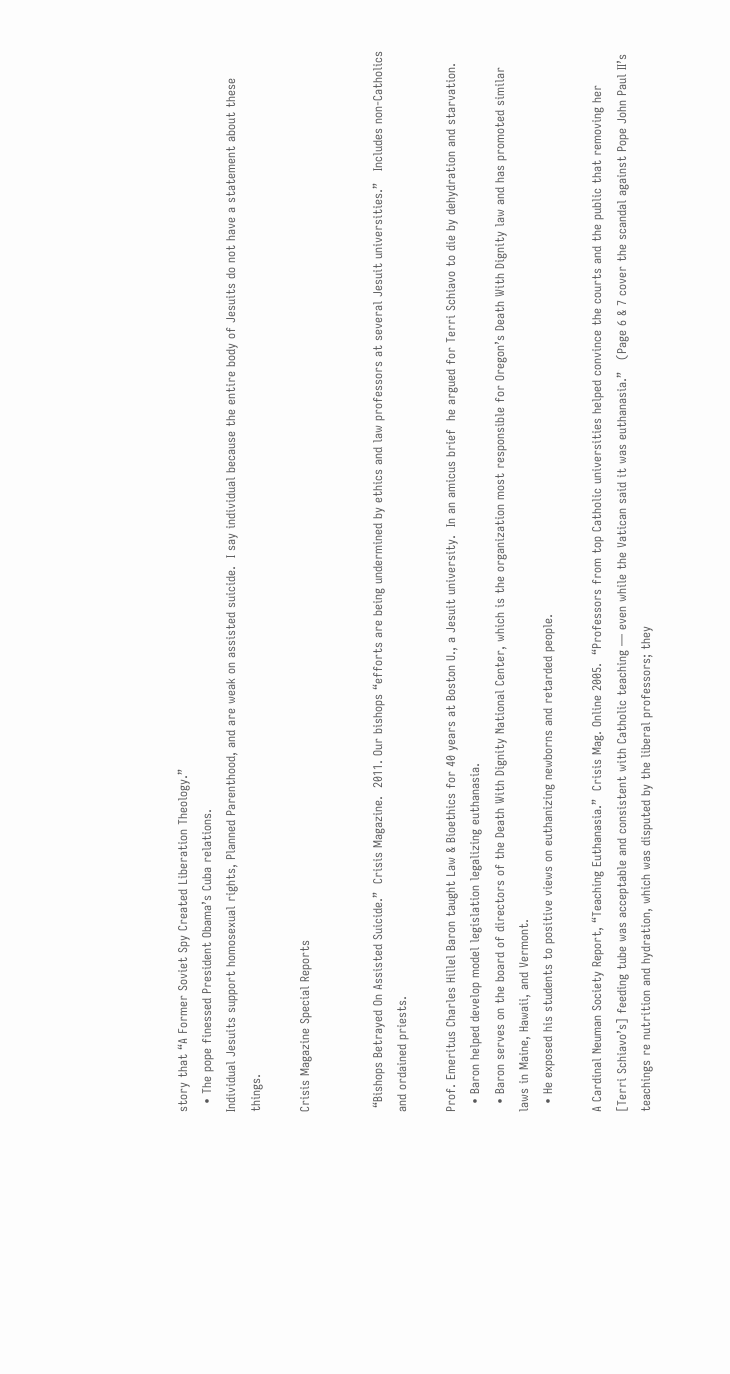story that “A Former Soviet Spy Created Liberation Theology.”
  • The pope finessed President Obama’s Cuba relations.
Individual Jesuits support homosexual rights, Planned Parenthood, and are weak on assisted suicide.  I say individual because the entire body of Jesuits do not have a statement about these things.

Crisis Magazine Special Reports


 “Bishops Betrayed On Assisted Suicide.”  Crisis Magazine.  2011. Our bishops “efforts are being undermined by ethics and law professors at several Jesuit universities.”   Includes non-Catholics and ordained priests.

Prof. Emeritus Charles Hillel Baron taught Law & Bioethics for 40 years at Boston U., a Jesuit university.  In an amicus brief  he argued for Terri Schiavo to die by dehydration and starvation.
  • Baron helped develop model legislation legalizing euthanasia.
  • Baron serves on the board of directors of the Death With Dignity National Center, which is the organization most responsible for Oregon’s Death With Dignity law and has promoted similar laws in Maine, Hawaii, and Vermont.
  • He exposed his students to positive views on euthanizing newborns and retarded people.

A Cardinal Neuman Society Report, “Teaching Euthanasia.”  Crisis Mag. Online 2005.  “Professors from top Catholic universities helped convince the courts and the public that removing her [Terri Schiavo’s] feeding tube was acceptable and consistent with Catholic teaching — even while the Vatican said it was euthanasia.”   (Page 6 & 7 cover the scandal against Pope John Paul II’s teachings re nutrition and hydration, which was disputed by the liberal professors; they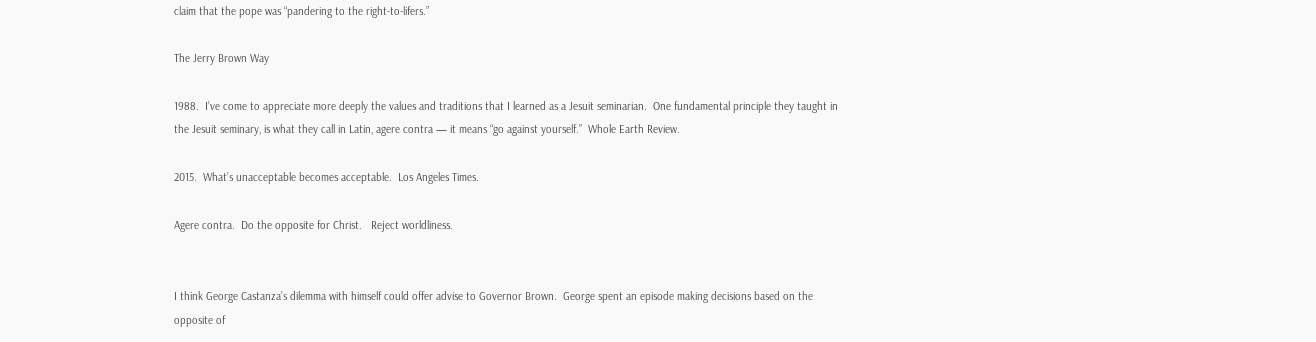claim that the pope was “pandering to the right-to-lifers.”

The Jerry Brown Way

1988.  I’ve come to appreciate more deeply the values and traditions that I learned as a Jesuit seminarian.  One fundamental principle they taught in the Jesuit seminary, is what they call in Latin, agere contra — it means “go against yourself.”  Whole Earth Review.

2015.  What’s unacceptable becomes acceptable.  Los Angeles Times.

Agere contra.  Do the opposite for Christ.   Reject worldliness.


I think George Castanza’s dilemma with himself could offer advise to Governor Brown.  George spent an episode making decisions based on the opposite of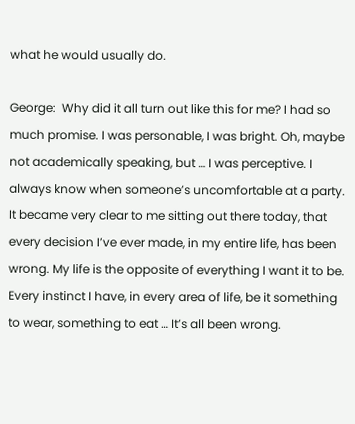what he would usually do.

George:  Why did it all turn out like this for me? I had so much promise. I was personable, I was bright. Oh, maybe not academically speaking, but … I was perceptive. I always know when someone’s uncomfortable at a party. It became very clear to me sitting out there today, that every decision I’ve ever made, in my entire life, has been wrong. My life is the opposite of everything I want it to be. Every instinct I have, in every area of life, be it something to wear, something to eat … It’s all been wrong.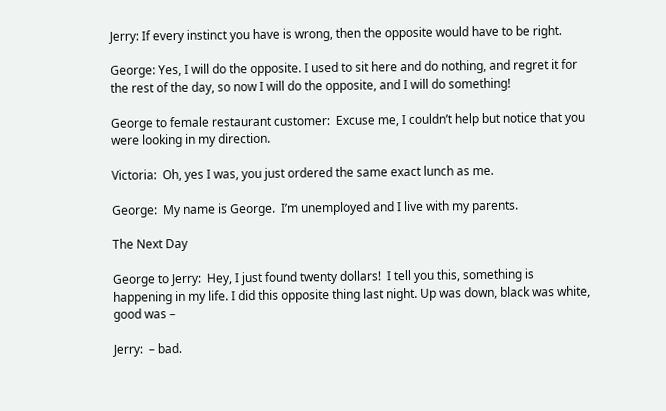Jerry: If every instinct you have is wrong, then the opposite would have to be right.

George: Yes, I will do the opposite. I used to sit here and do nothing, and regret it for the rest of the day, so now I will do the opposite, and I will do something!

George to female restaurant customer:  Excuse me, I couldn’t help but notice that you were looking in my direction.

Victoria:  Oh, yes I was, you just ordered the same exact lunch as me.

George:  My name is George.  I’m unemployed and I live with my parents.

The Next Day

George to Jerry:  Hey, I just found twenty dollars!  I tell you this, something is happening in my life. I did this opposite thing last night. Up was down, black was white, good was –

Jerry:  – bad.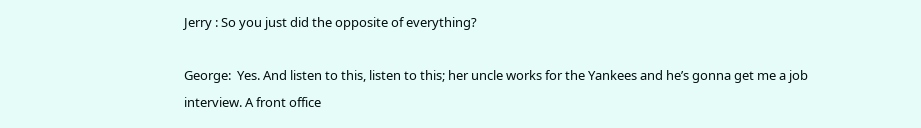Jerry : So you just did the opposite of everything?

George:  Yes. And listen to this, listen to this; her uncle works for the Yankees and he’s gonna get me a job interview. A front office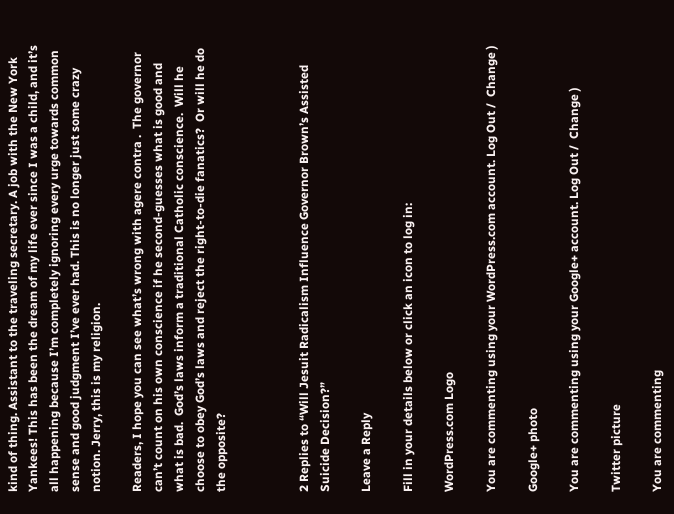kind of thing. Assistant to the traveling secretary. A job with the New York Yankees! This has been the dream of my life ever since I was a child, and it’s all happening because I’m completely ignoring every urge towards common sense and good judgment I’ve ever had. This is no longer just some crazy notion. Jerry, this is my religion.

Readers, I hope you can see what’s wrong with agere contra .  The governor can’t count on his own conscience if he second-guesses what is good and what is bad.  God’s laws inform a traditional Catholic conscience.  Will he choose to obey God’s laws and reject the right-to-die fanatics?  Or will he do the opposite?



2 Replies to “Will Jesuit Radicalism Influence Governor Brown’s Assisted Suicide Decision?”

Leave a Reply

Fill in your details below or click an icon to log in:

WordPress.com Logo

You are commenting using your WordPress.com account. Log Out /  Change )

Google+ photo

You are commenting using your Google+ account. Log Out /  Change )

Twitter picture

You are commenting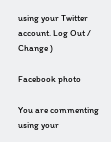using your Twitter account. Log Out /  Change )

Facebook photo

You are commenting using your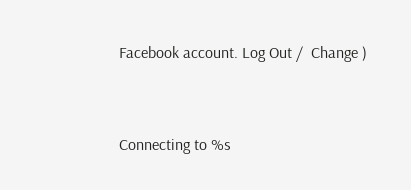Facebook account. Log Out /  Change )


Connecting to %s